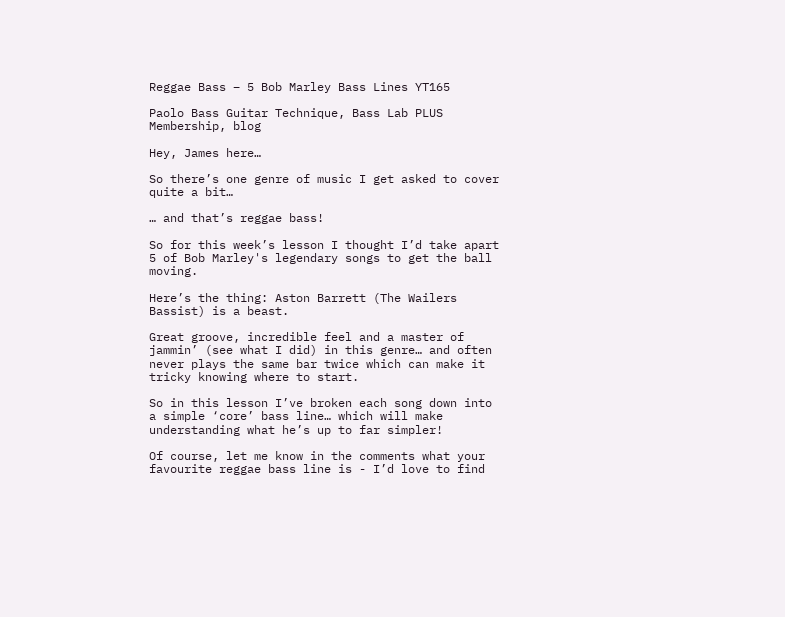Reggae Bass – 5 Bob Marley Bass Lines YT165

Paolo Bass Guitar Technique, Bass Lab PLUS Membership, blog

Hey, James here…

So there’s one genre of music I get asked to cover quite a bit…

… and that’s reggae bass!

So for this week’s lesson I thought I’d take apart 5 of Bob Marley's legendary songs to get the ball moving.

Here’s the thing: Aston Barrett (The Wailers Bassist) is a beast.

Great groove, incredible feel and a master of jammin’ (see what I did) in this genre… and often never plays the same bar twice which can make it tricky knowing where to start.

So in this lesson I’ve broken each song down into a simple ‘core’ bass line… which will make understanding what he’s up to far simpler!

Of course, let me know in the comments what your favourite reggae bass line is - I’d love to find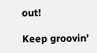out!

Keep groovin’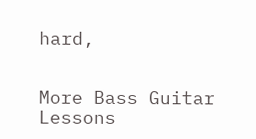hard,


More Bass Guitar Lessons